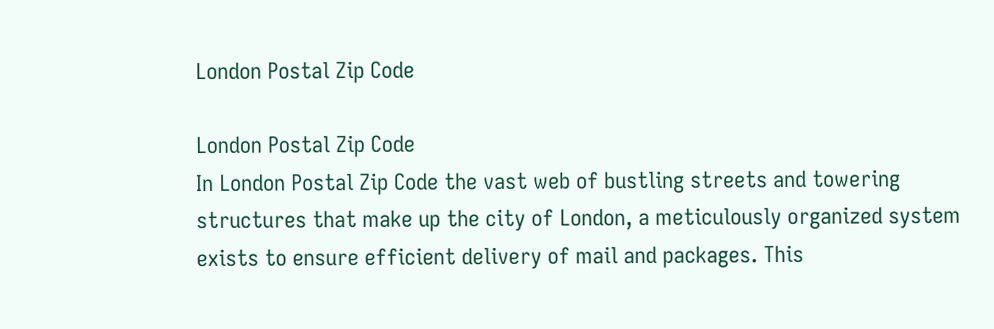London Postal Zip Code

London Postal Zip Code
In London Postal Zip Code the vast web of bustling streets and towering structures that make up the city of London, a meticulously organized system exists to ensure efficient delivery of mail and packages. This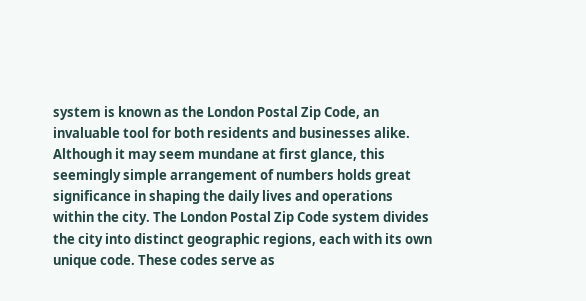system is known as the London Postal Zip Code, an invaluable tool for both residents and businesses alike. Although it may seem mundane at first glance, this seemingly simple arrangement of numbers holds great significance in shaping the daily lives and operations within the city. The London Postal Zip Code system divides the city into distinct geographic regions, each with its own unique code. These codes serve as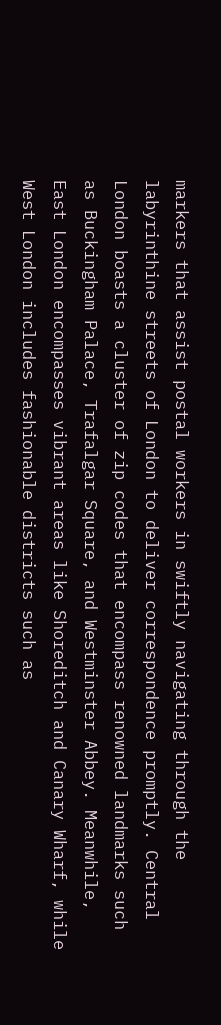markers that assist postal workers in swiftly navigating through the labyrinthine streets of London to deliver correspondence promptly. Central London boasts a cluster of zip codes that encompass renowned landmarks such as Buckingham Palace, Trafalgar Square, and Westminster Abbey. Meanwhile, East London encompasses vibrant areas like Shoreditch and Canary Wharf, while West London includes fashionable districts such as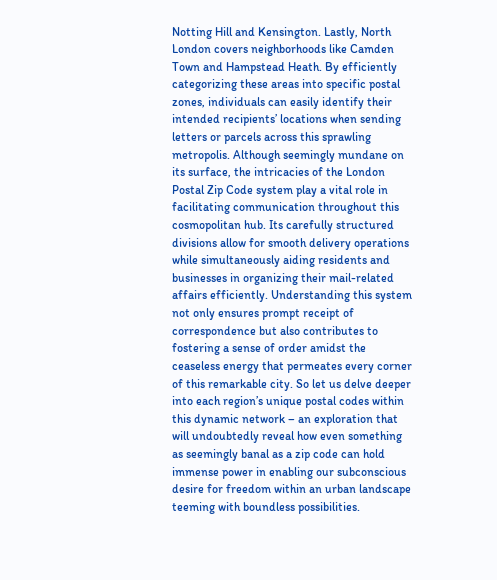Notting Hill and Kensington. Lastly, North London covers neighborhoods like Camden Town and Hampstead Heath. By efficiently categorizing these areas into specific postal zones, individuals can easily identify their intended recipients’ locations when sending letters or parcels across this sprawling metropolis. Although seemingly mundane on its surface, the intricacies of the London Postal Zip Code system play a vital role in facilitating communication throughout this cosmopolitan hub. Its carefully structured divisions allow for smooth delivery operations while simultaneously aiding residents and businesses in organizing their mail-related affairs efficiently. Understanding this system not only ensures prompt receipt of correspondence but also contributes to fostering a sense of order amidst the ceaseless energy that permeates every corner of this remarkable city. So let us delve deeper into each region’s unique postal codes within this dynamic network – an exploration that will undoubtedly reveal how even something as seemingly banal as a zip code can hold immense power in enabling our subconscious desire for freedom within an urban landscape teeming with boundless possibilities.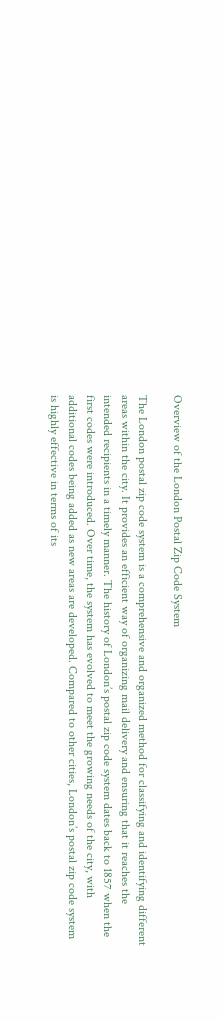Overview of the London Postal Zip Code System

The London postal zip code system is a comprehensive and organized method for classifying and identifying different areas within the city. It provides an efficient way of organizing mail delivery and ensuring that it reaches the intended recipients in a timely manner. The history of London’s postal zip code system dates back to 1857 when the first codes were introduced. Over time, the system has evolved to meet the growing needs of the city, with additional codes being added as new areas are developed. Compared to other cities, London’s postal zip code system is highly effective in terms of its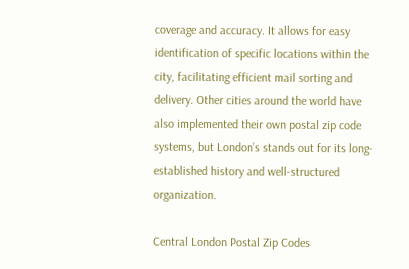coverage and accuracy. It allows for easy identification of specific locations within the city, facilitating efficient mail sorting and delivery. Other cities around the world have also implemented their own postal zip code systems, but London’s stands out for its long-established history and well-structured organization.

Central London Postal Zip Codes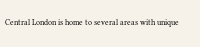Central London is home to several areas with unique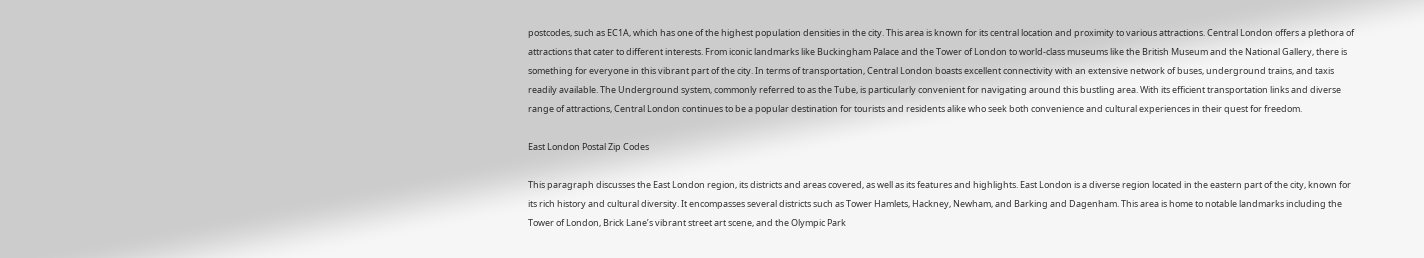postcodes, such as EC1A, which has one of the highest population densities in the city. This area is known for its central location and proximity to various attractions. Central London offers a plethora of attractions that cater to different interests. From iconic landmarks like Buckingham Palace and the Tower of London to world-class museums like the British Museum and the National Gallery, there is something for everyone in this vibrant part of the city. In terms of transportation, Central London boasts excellent connectivity with an extensive network of buses, underground trains, and taxis readily available. The Underground system, commonly referred to as the Tube, is particularly convenient for navigating around this bustling area. With its efficient transportation links and diverse range of attractions, Central London continues to be a popular destination for tourists and residents alike who seek both convenience and cultural experiences in their quest for freedom.

East London Postal Zip Codes

This paragraph discusses the East London region, its districts and areas covered, as well as its features and highlights. East London is a diverse region located in the eastern part of the city, known for its rich history and cultural diversity. It encompasses several districts such as Tower Hamlets, Hackney, Newham, and Barking and Dagenham. This area is home to notable landmarks including the Tower of London, Brick Lane’s vibrant street art scene, and the Olympic Park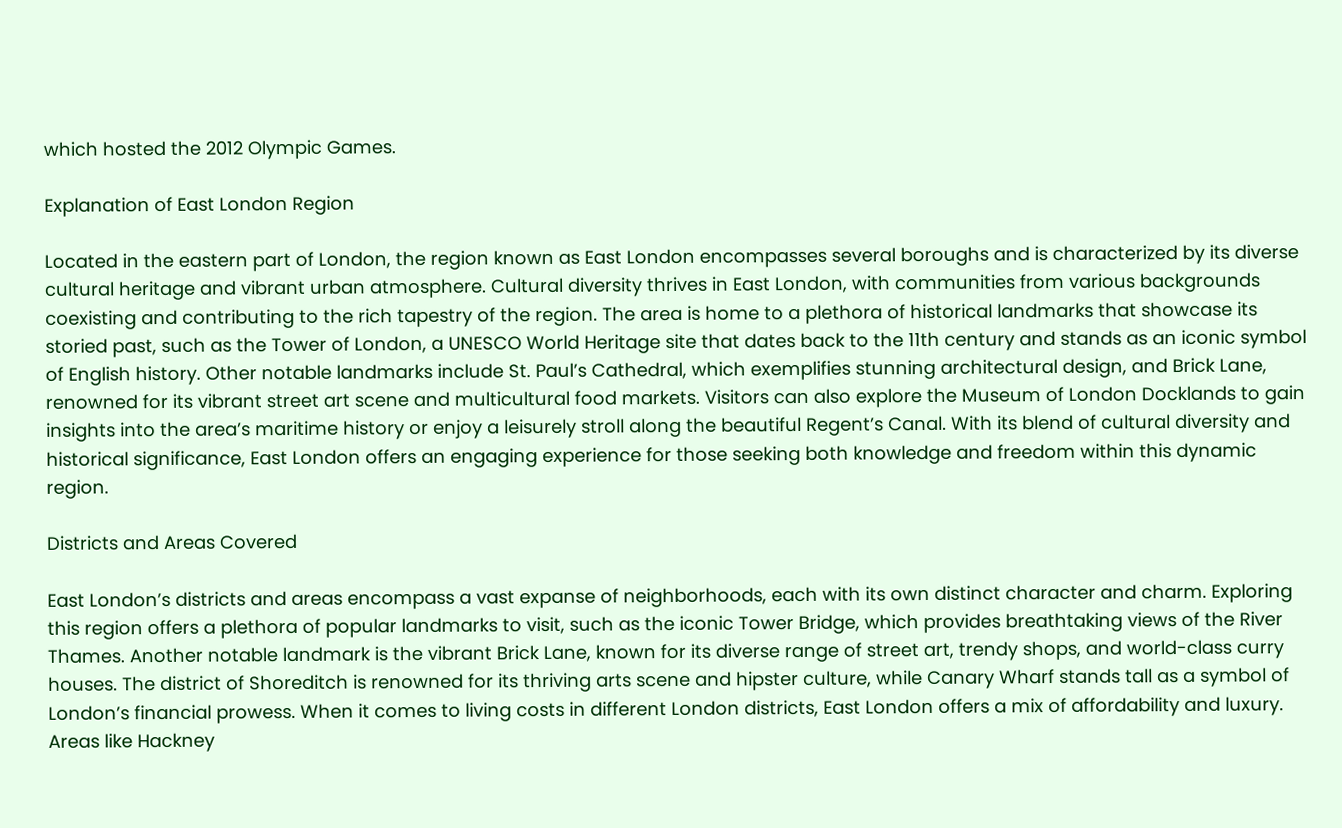which hosted the 2012 Olympic Games.

Explanation of East London Region

Located in the eastern part of London, the region known as East London encompasses several boroughs and is characterized by its diverse cultural heritage and vibrant urban atmosphere. Cultural diversity thrives in East London, with communities from various backgrounds coexisting and contributing to the rich tapestry of the region. The area is home to a plethora of historical landmarks that showcase its storied past, such as the Tower of London, a UNESCO World Heritage site that dates back to the 11th century and stands as an iconic symbol of English history. Other notable landmarks include St. Paul’s Cathedral, which exemplifies stunning architectural design, and Brick Lane, renowned for its vibrant street art scene and multicultural food markets. Visitors can also explore the Museum of London Docklands to gain insights into the area’s maritime history or enjoy a leisurely stroll along the beautiful Regent’s Canal. With its blend of cultural diversity and historical significance, East London offers an engaging experience for those seeking both knowledge and freedom within this dynamic region.

Districts and Areas Covered

East London’s districts and areas encompass a vast expanse of neighborhoods, each with its own distinct character and charm. Exploring this region offers a plethora of popular landmarks to visit, such as the iconic Tower Bridge, which provides breathtaking views of the River Thames. Another notable landmark is the vibrant Brick Lane, known for its diverse range of street art, trendy shops, and world-class curry houses. The district of Shoreditch is renowned for its thriving arts scene and hipster culture, while Canary Wharf stands tall as a symbol of London’s financial prowess. When it comes to living costs in different London districts, East London offers a mix of affordability and luxury. Areas like Hackney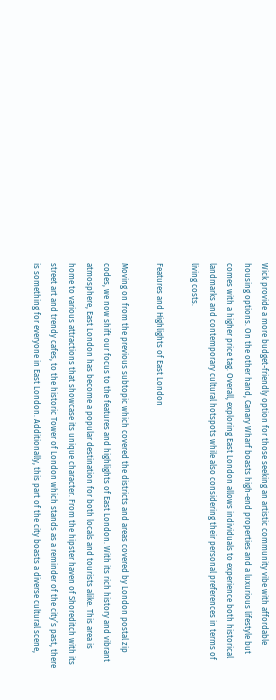Wick provide a more budget-friendly option for those seeking an artistic community vibe with affordable housing options. On the other hand, Canary Wharf boasts high-end properties and a luxurious lifestyle but comes with a higher price tag. Overall, exploring East London allows individuals to experience both historical landmarks and contemporary cultural hotspots while also considering their personal preferences in terms of living costs.

Features and Highlights of East London

Moving on from the previous subtopic which covered the districts and areas covered by London postal zip codes, we now shift our focus to the features and highlights of East London. With its rich history and vibrant atmosphere, East London has become a popular destination for both locals and tourists alike. This area is home to various attractions that showcase its unique character. From the hipster haven of Shoreditch with its street art and trendy cafes, to the historic Tower of London which stands as a reminder of the city’s past, there is something for everyone in East London. Additionally, this part of the city boasts a diverse cultural scene,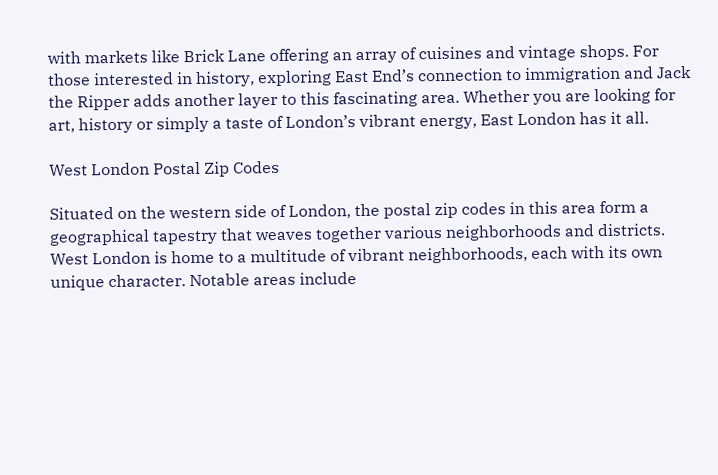with markets like Brick Lane offering an array of cuisines and vintage shops. For those interested in history, exploring East End’s connection to immigration and Jack the Ripper adds another layer to this fascinating area. Whether you are looking for art, history or simply a taste of London’s vibrant energy, East London has it all.

West London Postal Zip Codes

Situated on the western side of London, the postal zip codes in this area form a geographical tapestry that weaves together various neighborhoods and districts. West London is home to a multitude of vibrant neighborhoods, each with its own unique character. Notable areas include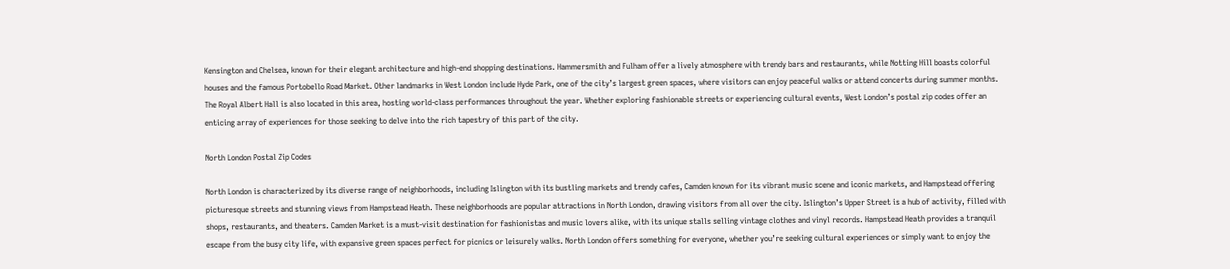Kensington and Chelsea, known for their elegant architecture and high-end shopping destinations. Hammersmith and Fulham offer a lively atmosphere with trendy bars and restaurants, while Notting Hill boasts colorful houses and the famous Portobello Road Market. Other landmarks in West London include Hyde Park, one of the city’s largest green spaces, where visitors can enjoy peaceful walks or attend concerts during summer months. The Royal Albert Hall is also located in this area, hosting world-class performances throughout the year. Whether exploring fashionable streets or experiencing cultural events, West London’s postal zip codes offer an enticing array of experiences for those seeking to delve into the rich tapestry of this part of the city.

North London Postal Zip Codes

North London is characterized by its diverse range of neighborhoods, including Islington with its bustling markets and trendy cafes, Camden known for its vibrant music scene and iconic markets, and Hampstead offering picturesque streets and stunning views from Hampstead Heath. These neighborhoods are popular attractions in North London, drawing visitors from all over the city. Islington’s Upper Street is a hub of activity, filled with shops, restaurants, and theaters. Camden Market is a must-visit destination for fashionistas and music lovers alike, with its unique stalls selling vintage clothes and vinyl records. Hampstead Heath provides a tranquil escape from the busy city life, with expansive green spaces perfect for picnics or leisurely walks. North London offers something for everyone, whether you’re seeking cultural experiences or simply want to enjoy the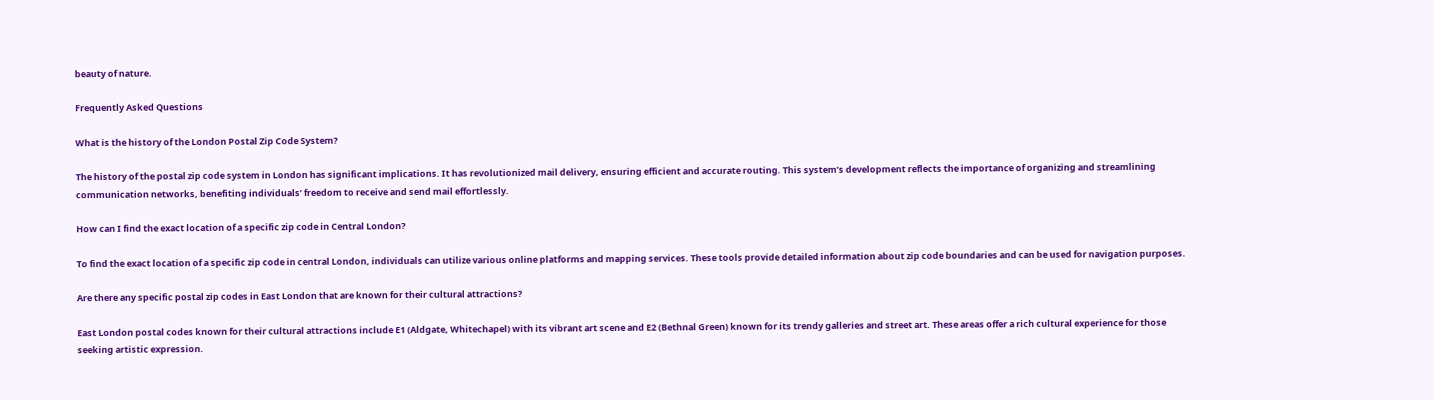beauty of nature.

Frequently Asked Questions

What is the history of the London Postal Zip Code System?

The history of the postal zip code system in London has significant implications. It has revolutionized mail delivery, ensuring efficient and accurate routing. This system’s development reflects the importance of organizing and streamlining communication networks, benefiting individuals’ freedom to receive and send mail effortlessly.

How can I find the exact location of a specific zip code in Central London?

To find the exact location of a specific zip code in central London, individuals can utilize various online platforms and mapping services. These tools provide detailed information about zip code boundaries and can be used for navigation purposes.

Are there any specific postal zip codes in East London that are known for their cultural attractions?

East London postal codes known for their cultural attractions include E1 (Aldgate, Whitechapel) with its vibrant art scene and E2 (Bethnal Green) known for its trendy galleries and street art. These areas offer a rich cultural experience for those seeking artistic expression.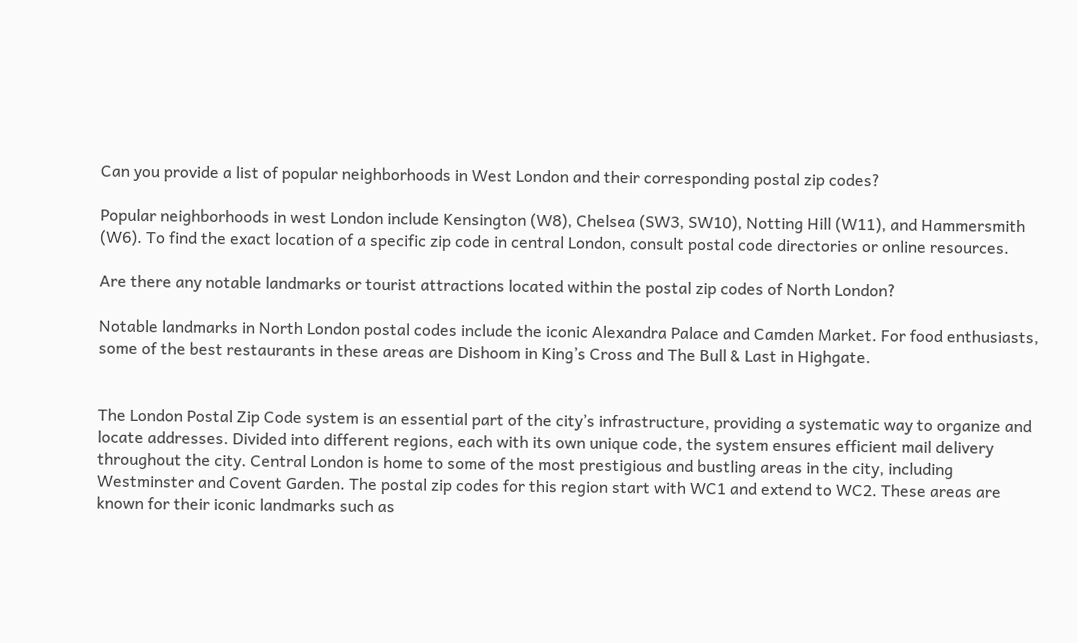Can you provide a list of popular neighborhoods in West London and their corresponding postal zip codes?

Popular neighborhoods in west London include Kensington (W8), Chelsea (SW3, SW10), Notting Hill (W11), and Hammersmith (W6). To find the exact location of a specific zip code in central London, consult postal code directories or online resources.

Are there any notable landmarks or tourist attractions located within the postal zip codes of North London?

Notable landmarks in North London postal codes include the iconic Alexandra Palace and Camden Market. For food enthusiasts, some of the best restaurants in these areas are Dishoom in King’s Cross and The Bull & Last in Highgate.


The London Postal Zip Code system is an essential part of the city’s infrastructure, providing a systematic way to organize and locate addresses. Divided into different regions, each with its own unique code, the system ensures efficient mail delivery throughout the city. Central London is home to some of the most prestigious and bustling areas in the city, including Westminster and Covent Garden. The postal zip codes for this region start with WC1 and extend to WC2. These areas are known for their iconic landmarks such as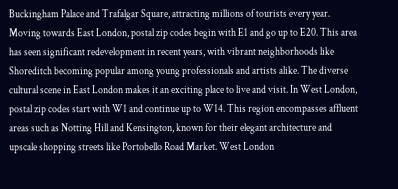Buckingham Palace and Trafalgar Square, attracting millions of tourists every year. Moving towards East London, postal zip codes begin with E1 and go up to E20. This area has seen significant redevelopment in recent years, with vibrant neighborhoods like Shoreditch becoming popular among young professionals and artists alike. The diverse cultural scene in East London makes it an exciting place to live and visit. In West London, postal zip codes start with W1 and continue up to W14. This region encompasses affluent areas such as Notting Hill and Kensington, known for their elegant architecture and upscale shopping streets like Portobello Road Market. West London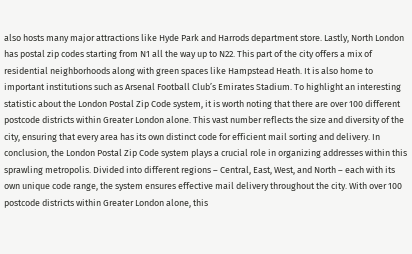also hosts many major attractions like Hyde Park and Harrods department store. Lastly, North London has postal zip codes starting from N1 all the way up to N22. This part of the city offers a mix of residential neighborhoods along with green spaces like Hampstead Heath. It is also home to important institutions such as Arsenal Football Club’s Emirates Stadium. To highlight an interesting statistic about the London Postal Zip Code system, it is worth noting that there are over 100 different postcode districts within Greater London alone. This vast number reflects the size and diversity of the city, ensuring that every area has its own distinct code for efficient mail sorting and delivery. In conclusion, the London Postal Zip Code system plays a crucial role in organizing addresses within this sprawling metropolis. Divided into different regions – Central, East, West, and North – each with its own unique code range, the system ensures effective mail delivery throughout the city. With over 100 postcode districts within Greater London alone, this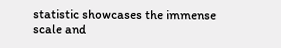statistic showcases the immense scale and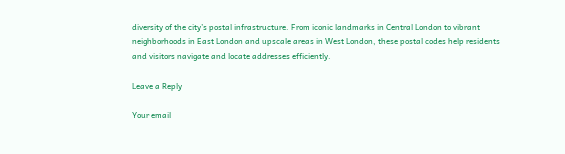diversity of the city’s postal infrastructure. From iconic landmarks in Central London to vibrant neighborhoods in East London and upscale areas in West London, these postal codes help residents and visitors navigate and locate addresses efficiently.

Leave a Reply

Your email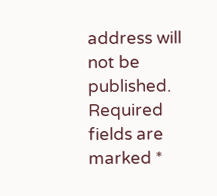address will not be published. Required fields are marked *